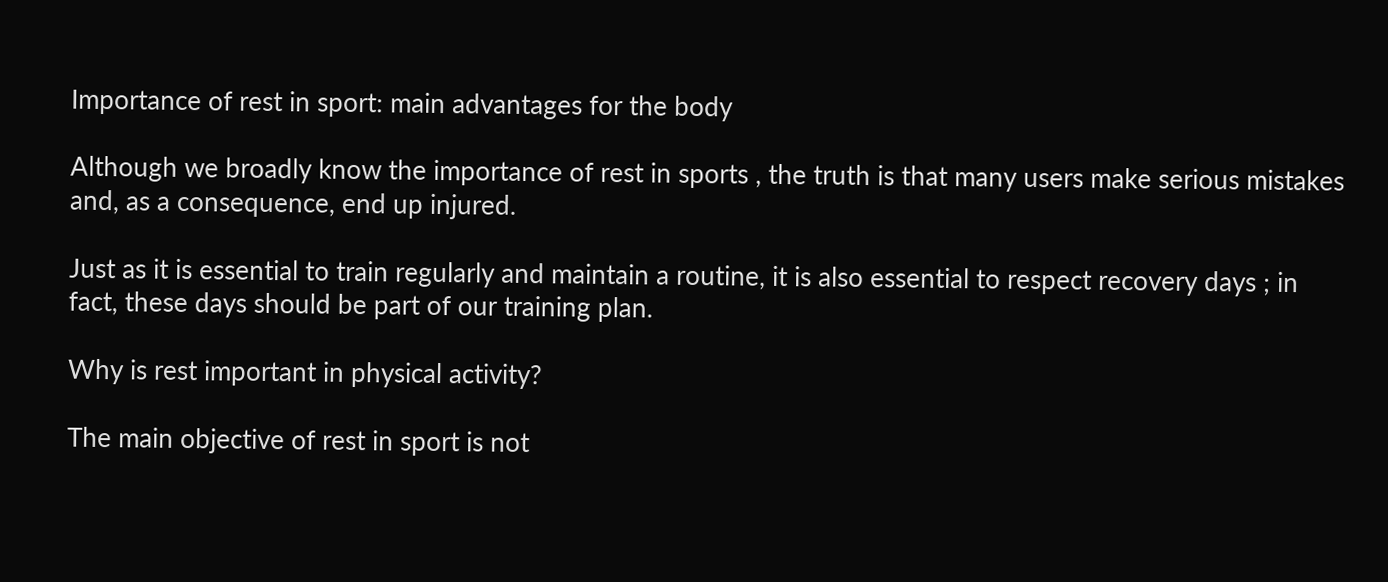Importance of rest in sport: main advantages for the body

Although we broadly know the importance of rest in sports , the truth is that many users make serious mistakes and, as a consequence, end up injured.

Just as it is essential to train regularly and maintain a routine, it is also essential to respect recovery days ; in fact, these days should be part of our training plan.

Why is rest important in physical activity?

The main objective of rest in sport is not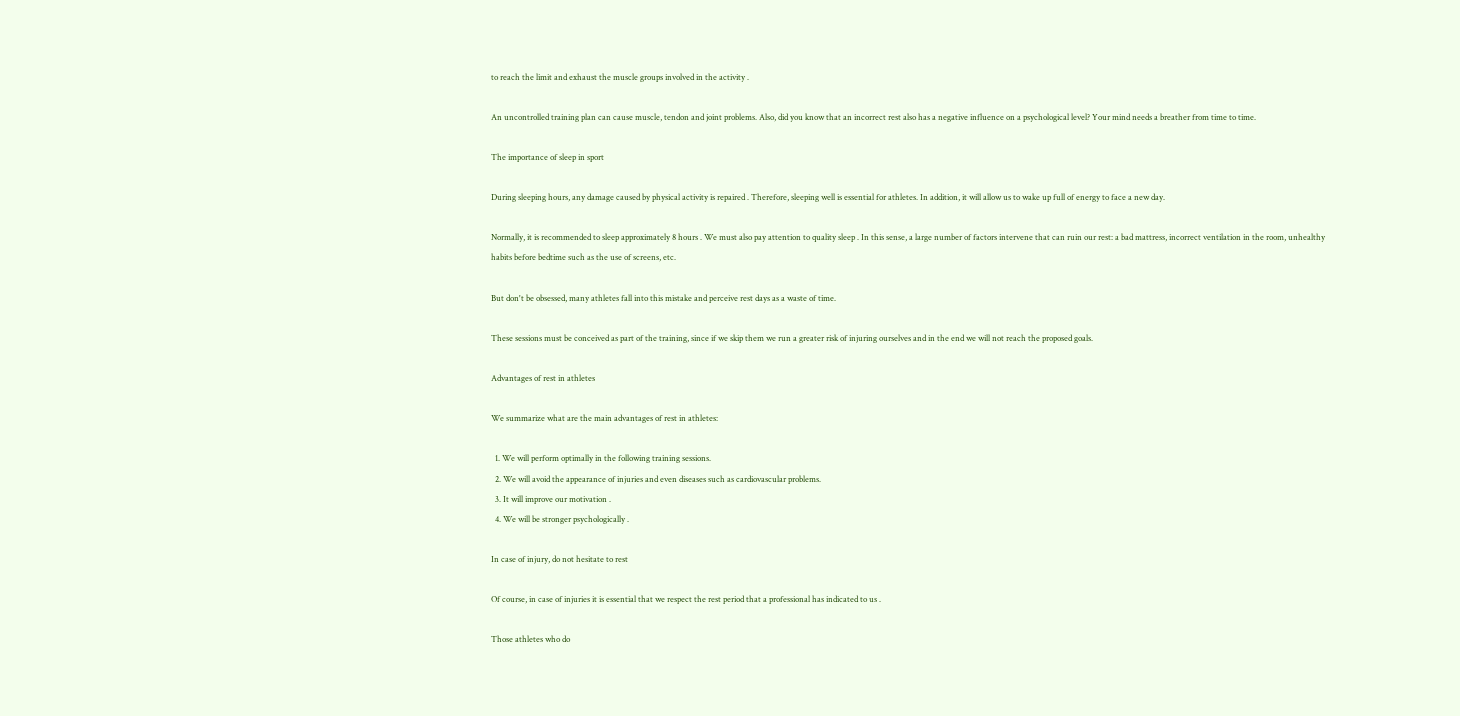to reach the limit and exhaust the muscle groups involved in the activity .

An uncontrolled training plan can cause muscle, tendon and joint problems. Also, did you know that an incorrect rest also has a negative influence on a psychological level? Your mind needs a breather from time to time.

The importance of sleep in sport

During sleeping hours, any damage caused by physical activity is repaired . Therefore, sleeping well is essential for athletes. In addition, it will allow us to wake up full of energy to face a new day.

Normally, it is recommended to sleep approximately 8 hours . We must also pay attention to quality sleep . In this sense, a large number of factors intervene that can ruin our rest: a bad mattress, incorrect ventilation in the room, unhealthy habits before bedtime such as the use of screens, etc.

But don't be obsessed, many athletes fall into this mistake and perceive rest days as a waste of time.

These sessions must be conceived as part of the training, since if we skip them we run a greater risk of injuring ourselves and in the end we will not reach the proposed goals.

Advantages of rest in athletes

We summarize what are the main advantages of rest in athletes:

  1. We will perform optimally in the following training sessions.
  2. We will avoid the appearance of injuries and even diseases such as cardiovascular problems.
  3. It will improve our motivation .
  4. We will be stronger psychologically .

In case of injury, do not hesitate to rest

Of course, in case of injuries it is essential that we respect the rest period that a professional has indicated to us .

Those athletes who do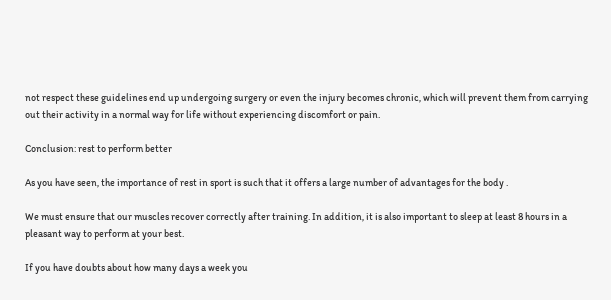not respect these guidelines end up undergoing surgery or even the injury becomes chronic, which will prevent them from carrying out their activity in a normal way for life without experiencing discomfort or pain.

Conclusion: rest to perform better

As you have seen, the importance of rest in sport is such that it offers a large number of advantages for the body .

We must ensure that our muscles recover correctly after training. In addition, it is also important to sleep at least 8 hours in a pleasant way to perform at your best.

If you have doubts about how many days a week you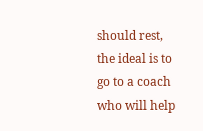should rest, the ideal is to go to a coach who will help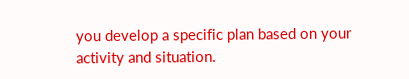you develop a specific plan based on your activity and situation.